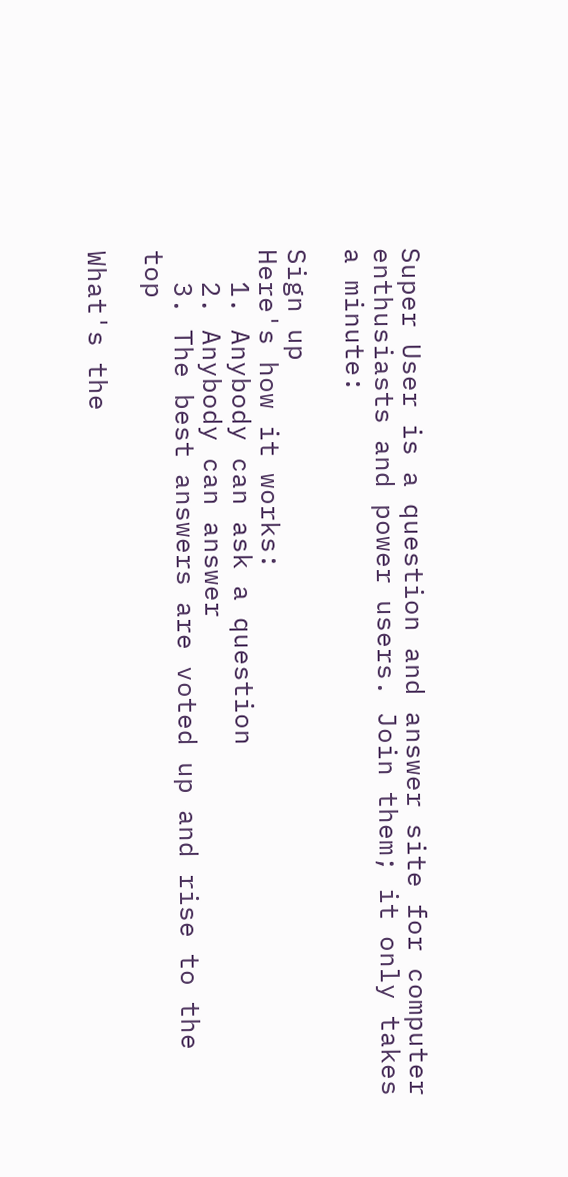Super User is a question and answer site for computer enthusiasts and power users. Join them; it only takes a minute:

Sign up
Here's how it works:
  1. Anybody can ask a question
  2. Anybody can answer
  3. The best answers are voted up and rise to the top

What's the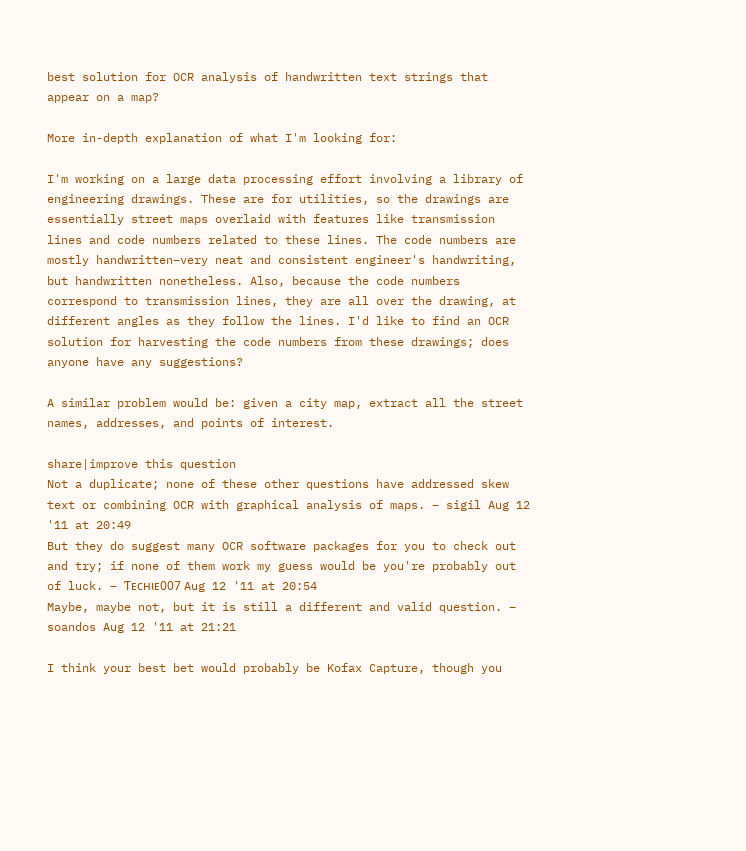best solution for OCR analysis of handwritten text strings that appear on a map?

More in-depth explanation of what I'm looking for:

I'm working on a large data processing effort involving a library of engineering drawings. These are for utilities, so the drawings are essentially street maps overlaid with features like transmission lines and code numbers related to these lines. The code numbers are mostly handwritten–very neat and consistent engineer's handwriting, but handwritten nonetheless. Also, because the code numbers correspond to transmission lines, they are all over the drawing, at different angles as they follow the lines. I'd like to find an OCR solution for harvesting the code numbers from these drawings; does anyone have any suggestions?

A similar problem would be: given a city map, extract all the street names, addresses, and points of interest.

share|improve this question
Not a duplicate; none of these other questions have addressed skew text or combining OCR with graphical analysis of maps. – sigil Aug 12 '11 at 20:49
But they do suggest many OCR software packages for you to check out and try; if none of them work my guess would be you're probably out of luck. – Ƭᴇcʜιᴇ007 Aug 12 '11 at 20:54
Maybe, maybe not, but it is still a different and valid question. – soandos Aug 12 '11 at 21:21

I think your best bet would probably be Kofax Capture, though you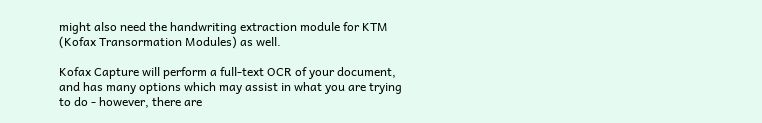might also need the handwriting extraction module for KTM (Kofax Transormation Modules) as well.

Kofax Capture will perform a full-text OCR of your document, and has many options which may assist in what you are trying to do - however, there are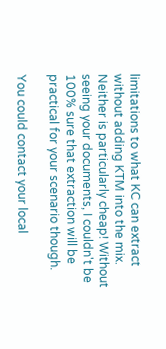limitations to what KC can extract without adding KTM into the mix. Neither is particularly cheap! Without seeing your documents, I couldn't be 100% sure that extraction will be practical for your scenario though.

You could contact your local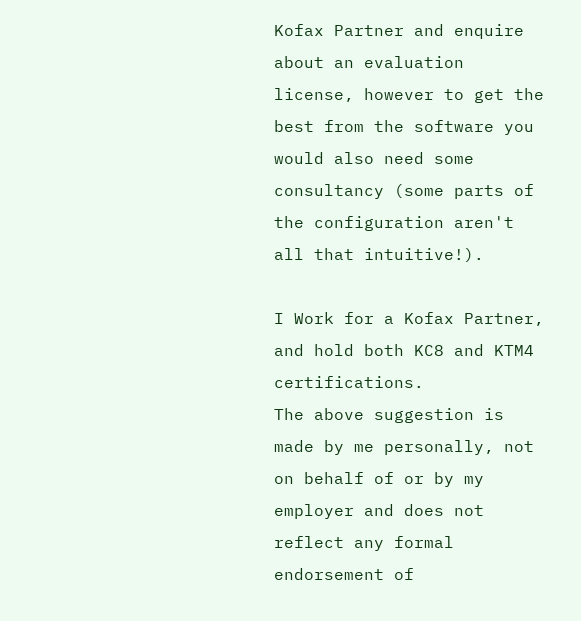Kofax Partner and enquire about an evaluation license, however to get the best from the software you would also need some consultancy (some parts of the configuration aren't all that intuitive!).

I Work for a Kofax Partner, and hold both KC8 and KTM4 certifications.
The above suggestion is made by me personally, not on behalf of or by my
employer and does not reflect any formal endorsement of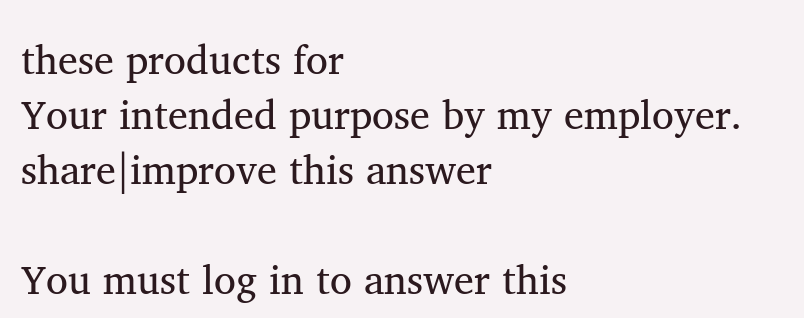these products for
Your intended purpose by my employer.
share|improve this answer

You must log in to answer this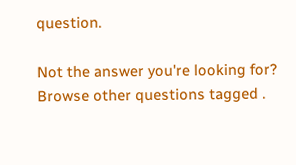question.

Not the answer you're looking for? Browse other questions tagged .